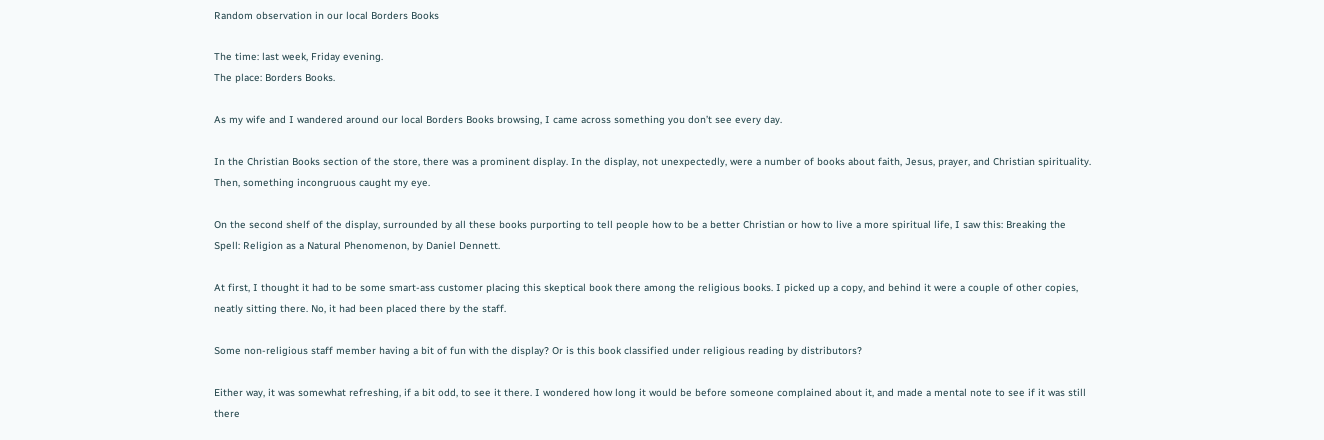Random observation in our local Borders Books

The time: last week, Friday evening.
The place: Borders Books.

As my wife and I wandered around our local Borders Books browsing, I came across something you don’t see every day.

In the Christian Books section of the store, there was a prominent display. In the display, not unexpectedly, were a number of books about faith, Jesus, prayer, and Christian spirituality. Then, something incongruous caught my eye.

On the second shelf of the display, surrounded by all these books purporting to tell people how to be a better Christian or how to live a more spiritual life, I saw this: Breaking the Spell: Religion as a Natural Phenomenon, by Daniel Dennett.

At first, I thought it had to be some smart-ass customer placing this skeptical book there among the religious books. I picked up a copy, and behind it were a couple of other copies, neatly sitting there. No, it had been placed there by the staff.

Some non-religious staff member having a bit of fun with the display? Or is this book classified under religious reading by distributors?

Either way, it was somewhat refreshing, if a bit odd, to see it there. I wondered how long it would be before someone complained about it, and made a mental note to see if it was still there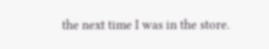the next time I was in the store.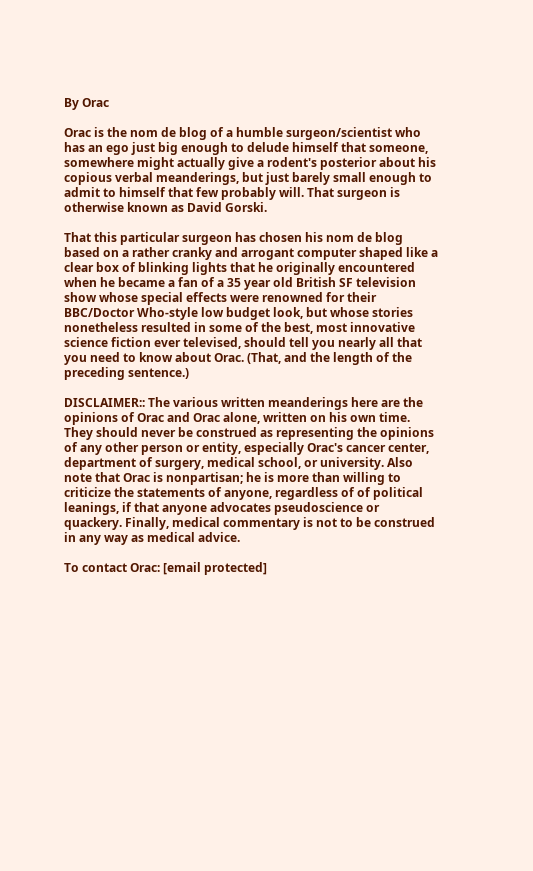By Orac

Orac is the nom de blog of a humble surgeon/scientist who has an ego just big enough to delude himself that someone, somewhere might actually give a rodent's posterior about his copious verbal meanderings, but just barely small enough to admit to himself that few probably will. That surgeon is otherwise known as David Gorski.

That this particular surgeon has chosen his nom de blog based on a rather cranky and arrogant computer shaped like a clear box of blinking lights that he originally encountered when he became a fan of a 35 year old British SF television show whose special effects were renowned for their BBC/Doctor Who-style low budget look, but whose stories nonetheless resulted in some of the best, most innovative science fiction ever televised, should tell you nearly all that you need to know about Orac. (That, and the length of the preceding sentence.)

DISCLAIMER:: The various written meanderings here are the opinions of Orac and Orac alone, written on his own time. They should never be construed as representing the opinions of any other person or entity, especially Orac's cancer center, department of surgery, medical school, or university. Also note that Orac is nonpartisan; he is more than willing to criticize the statements of anyone, regardless of of political leanings, if that anyone advocates pseudoscience or quackery. Finally, medical commentary is not to be construed in any way as medical advice.

To contact Orac: [email protected]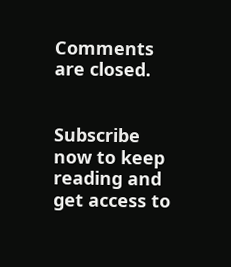Comments are closed.


Subscribe now to keep reading and get access to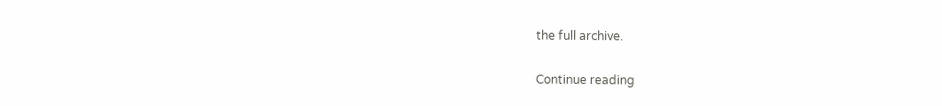the full archive.

Continue reading